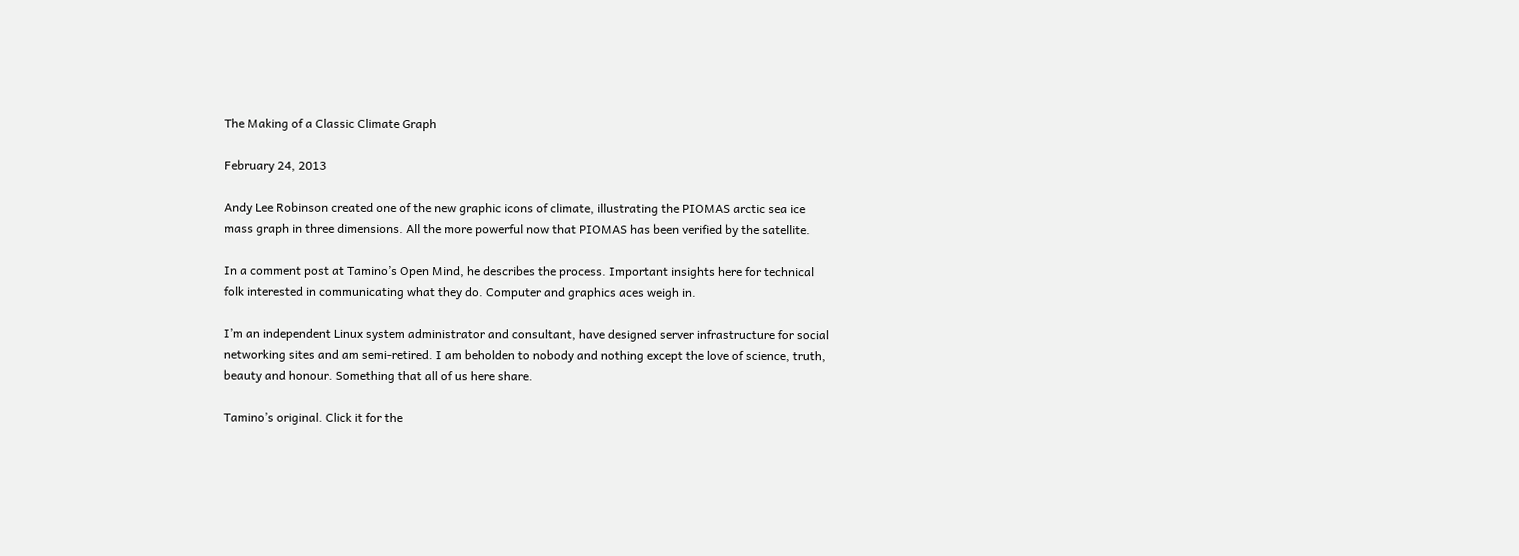The Making of a Classic Climate Graph

February 24, 2013

Andy Lee Robinson created one of the new graphic icons of climate, illustrating the PIOMAS arctic sea ice mass graph in three dimensions. All the more powerful now that PIOMAS has been verified by the satellite.

In a comment post at Tamino’s Open Mind, he describes the process. Important insights here for technical folk interested in communicating what they do. Computer and graphics aces weigh in.

I’m an independent Linux system administrator and consultant, have designed server infrastructure for social networking sites and am semi-retired. I am beholden to nobody and nothing except the love of science, truth, beauty and honour. Something that all of us here share.

Tamino’s original. Click it for the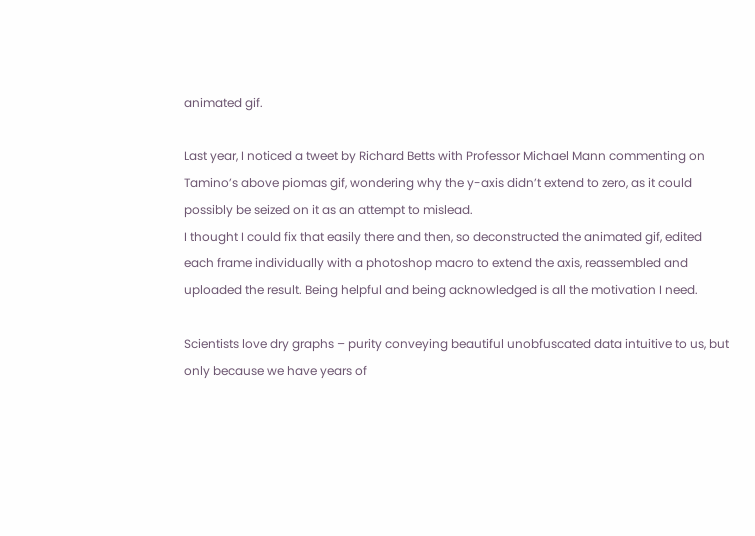animated gif.

Last year, I noticed a tweet by Richard Betts with Professor Michael Mann commenting on Tamino’s above piomas gif, wondering why the y-axis didn’t extend to zero, as it could possibly be seized on it as an attempt to mislead.
I thought I could fix that easily there and then, so deconstructed the animated gif, edited each frame individually with a photoshop macro to extend the axis, reassembled and uploaded the result. Being helpful and being acknowledged is all the motivation I need.

Scientists love dry graphs – purity conveying beautiful unobfuscated data intuitive to us, but only because we have years of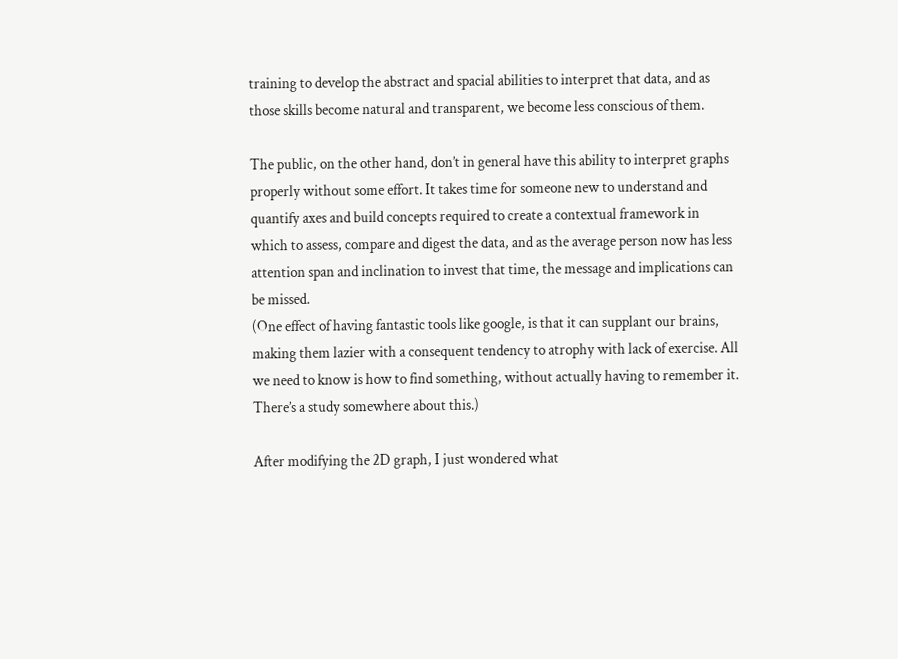training to develop the abstract and spacial abilities to interpret that data, and as those skills become natural and transparent, we become less conscious of them.

The public, on the other hand, don’t in general have this ability to interpret graphs properly without some effort. It takes time for someone new to understand and quantify axes and build concepts required to create a contextual framework in which to assess, compare and digest the data, and as the average person now has less attention span and inclination to invest that time, the message and implications can be missed.
(One effect of having fantastic tools like google, is that it can supplant our brains, making them lazier with a consequent tendency to atrophy with lack of exercise. All we need to know is how to find something, without actually having to remember it. There’s a study somewhere about this.)

After modifying the 2D graph, I just wondered what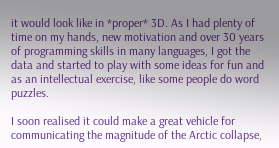it would look like in *proper* 3D. As I had plenty of time on my hands, new motivation and over 30 years of programming skills in many languages, I got the data and started to play with some ideas for fun and as an intellectual exercise, like some people do word puzzles.

I soon realised it could make a great vehicle for communicating the magnitude of the Arctic collapse,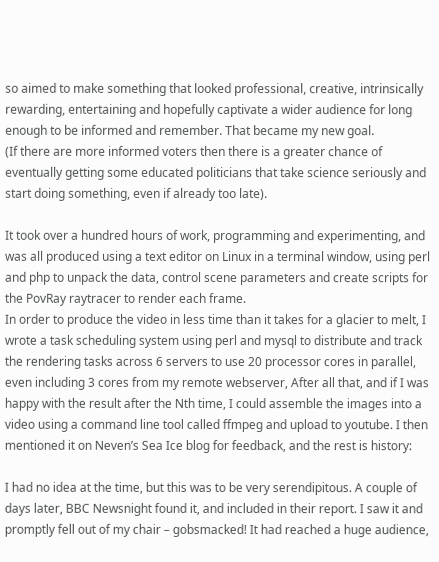so aimed to make something that looked professional, creative, intrinsically rewarding, entertaining and hopefully captivate a wider audience for long enough to be informed and remember. That became my new goal.
(If there are more informed voters then there is a greater chance of eventually getting some educated politicians that take science seriously and start doing something, even if already too late).

It took over a hundred hours of work, programming and experimenting, and was all produced using a text editor on Linux in a terminal window, using perl and php to unpack the data, control scene parameters and create scripts for the PovRay raytracer to render each frame.
In order to produce the video in less time than it takes for a glacier to melt, I wrote a task scheduling system using perl and mysql to distribute and track the rendering tasks across 6 servers to use 20 processor cores in parallel, even including 3 cores from my remote webserver, After all that, and if I was happy with the result after the Nth time, I could assemble the images into a video using a command line tool called ffmpeg and upload to youtube. I then mentioned it on Neven’s Sea Ice blog for feedback, and the rest is history:

I had no idea at the time, but this was to be very serendipitous. A couple of days later, BBC Newsnight found it, and included in their report. I saw it and promptly fell out of my chair – gobsmacked! It had reached a huge audience,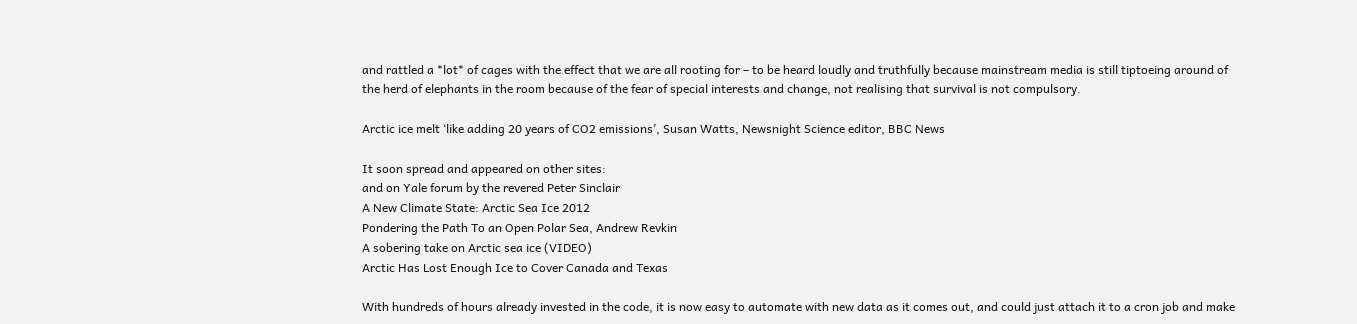and rattled a *lot* of cages with the effect that we are all rooting for – to be heard loudly and truthfully because mainstream media is still tiptoeing around of the herd of elephants in the room because of the fear of special interests and change, not realising that survival is not compulsory.

Arctic ice melt ‘like adding 20 years of CO2 emissions’, Susan Watts, Newsnight Science editor, BBC News

It soon spread and appeared on other sites:
and on Yale forum by the revered Peter Sinclair
A New Climate State: Arctic Sea Ice 2012
Pondering the Path To an Open Polar Sea, Andrew Revkin
A sobering take on Arctic sea ice (VIDEO)
Arctic Has Lost Enough Ice to Cover Canada and Texas

With hundreds of hours already invested in the code, it is now easy to automate with new data as it comes out, and could just attach it to a cron job and make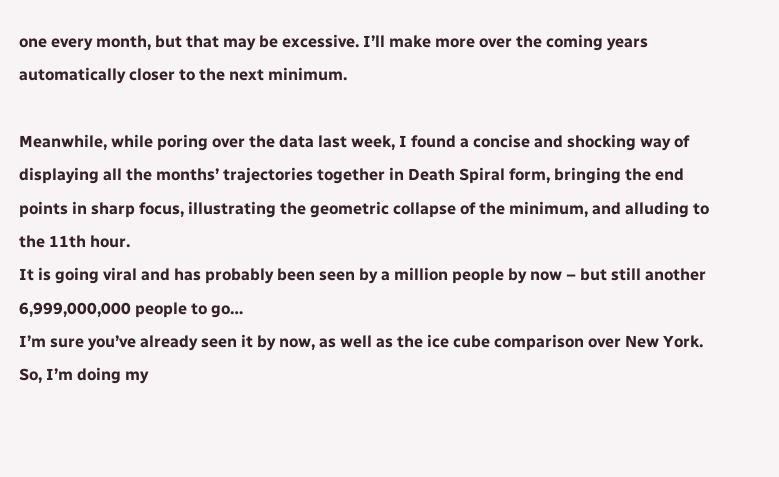one every month, but that may be excessive. I’ll make more over the coming years automatically closer to the next minimum.

Meanwhile, while poring over the data last week, I found a concise and shocking way of displaying all the months’ trajectories together in Death Spiral form, bringing the end points in sharp focus, illustrating the geometric collapse of the minimum, and alluding to the 11th hour.
It is going viral and has probably been seen by a million people by now – but still another 6,999,000,000 people to go…
I’m sure you’ve already seen it by now, as well as the ice cube comparison over New York.
So, I’m doing my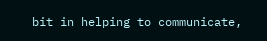bit in helping to communicate,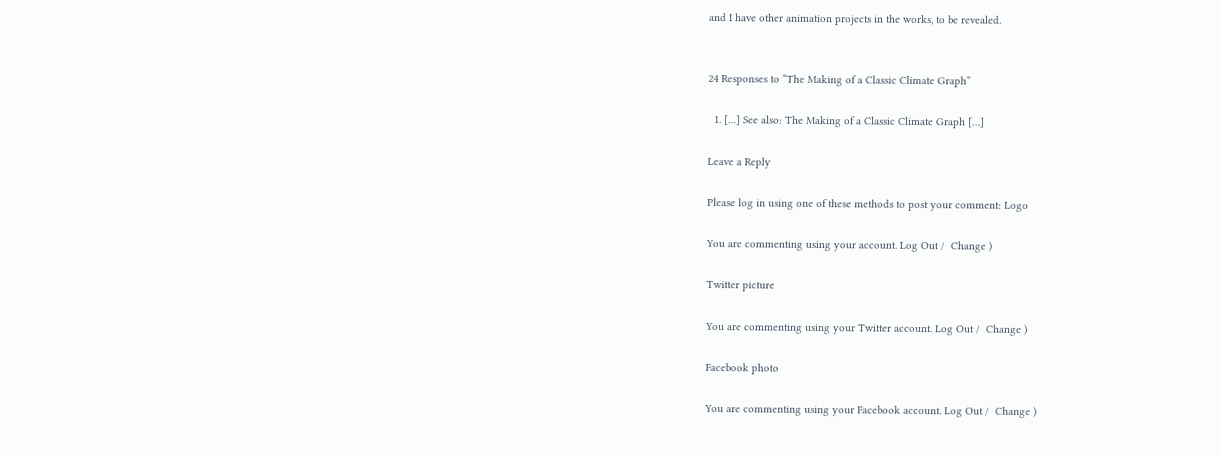and I have other animation projects in the works, to be revealed.


24 Responses to “The Making of a Classic Climate Graph”

  1. […] See also: The Making of a Classic Climate Graph […]

Leave a Reply

Please log in using one of these methods to post your comment: Logo

You are commenting using your account. Log Out /  Change )

Twitter picture

You are commenting using your Twitter account. Log Out /  Change )

Facebook photo

You are commenting using your Facebook account. Log Out /  Change )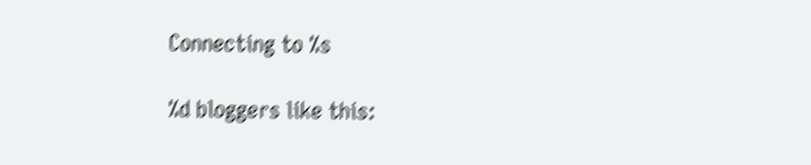Connecting to %s

%d bloggers like this: